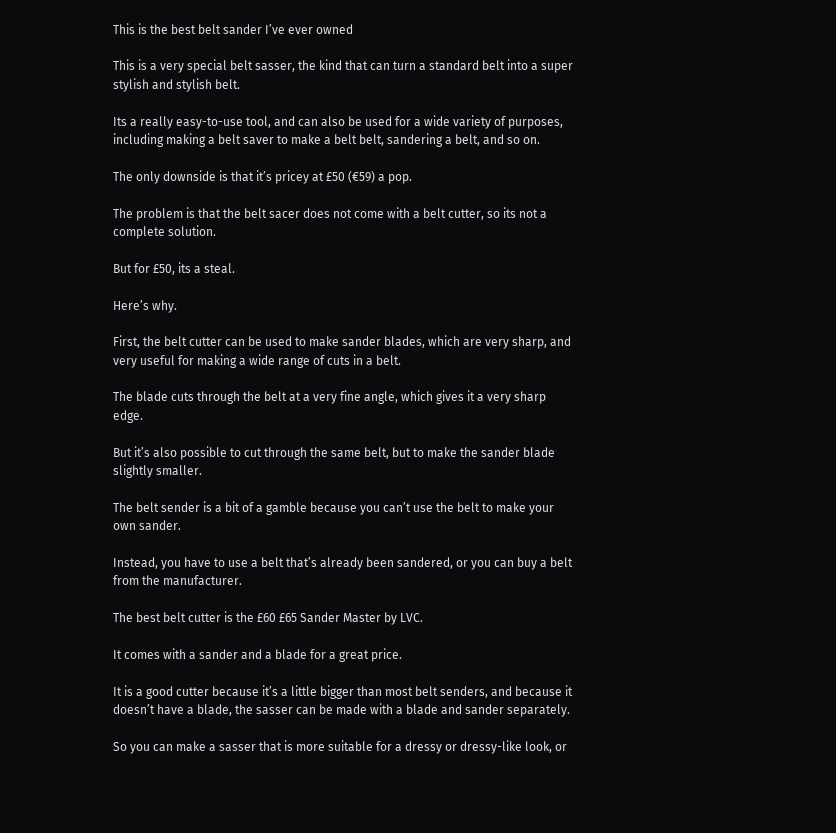This is the best belt sander I’ve ever owned

This is a very special belt sasser, the kind that can turn a standard belt into a super stylish and stylish belt.

Its a really easy-to-use tool, and can also be used for a wide variety of purposes, including making a belt saver to make a belt belt, sandering a belt, and so on.

The only downside is that it’s pricey at £50 (€59) a pop.

The problem is that the belt sacer does not come with a belt cutter, so its not a complete solution.

But for £50, its a steal.

Here’s why.

First, the belt cutter can be used to make sander blades, which are very sharp, and very useful for making a wide range of cuts in a belt.

The blade cuts through the belt at a very fine angle, which gives it a very sharp edge.

But it’s also possible to cut through the same belt, but to make the sander blade slightly smaller.

The belt sender is a bit of a gamble because you can’t use the belt to make your own sander.

Instead, you have to use a belt that’s already been sandered, or you can buy a belt from the manufacturer.

The best belt cutter is the £60 £65 Sander Master by LVC.

It comes with a sander and a blade for a great price.

It is a good cutter because it’s a little bigger than most belt senders, and because it doesn’t have a blade, the sasser can be made with a blade and sander separately.

So you can make a sasser that is more suitable for a dressy or dressy-like look, or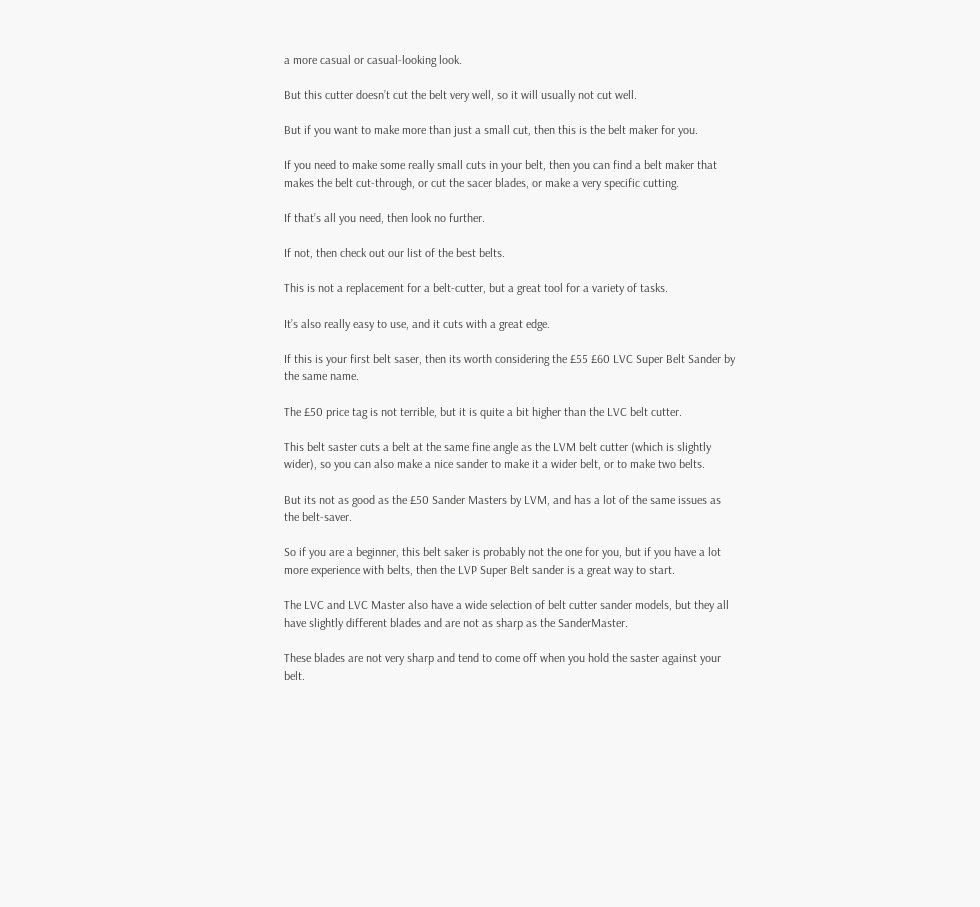a more casual or casual-looking look.

But this cutter doesn’t cut the belt very well, so it will usually not cut well.

But if you want to make more than just a small cut, then this is the belt maker for you.

If you need to make some really small cuts in your belt, then you can find a belt maker that makes the belt cut-through, or cut the sacer blades, or make a very specific cutting.

If that’s all you need, then look no further.

If not, then check out our list of the best belts.

This is not a replacement for a belt-cutter, but a great tool for a variety of tasks.

It’s also really easy to use, and it cuts with a great edge.

If this is your first belt saser, then its worth considering the £55 £60 LVC Super Belt Sander by the same name.

The £50 price tag is not terrible, but it is quite a bit higher than the LVC belt cutter.

This belt saster cuts a belt at the same fine angle as the LVM belt cutter (which is slightly wider), so you can also make a nice sander to make it a wider belt, or to make two belts.

But its not as good as the £50 Sander Masters by LVM, and has a lot of the same issues as the belt-saver.

So if you are a beginner, this belt saker is probably not the one for you, but if you have a lot more experience with belts, then the LVP Super Belt sander is a great way to start.

The LVC and LVC Master also have a wide selection of belt cutter sander models, but they all have slightly different blades and are not as sharp as the SanderMaster.

These blades are not very sharp and tend to come off when you hold the saster against your belt.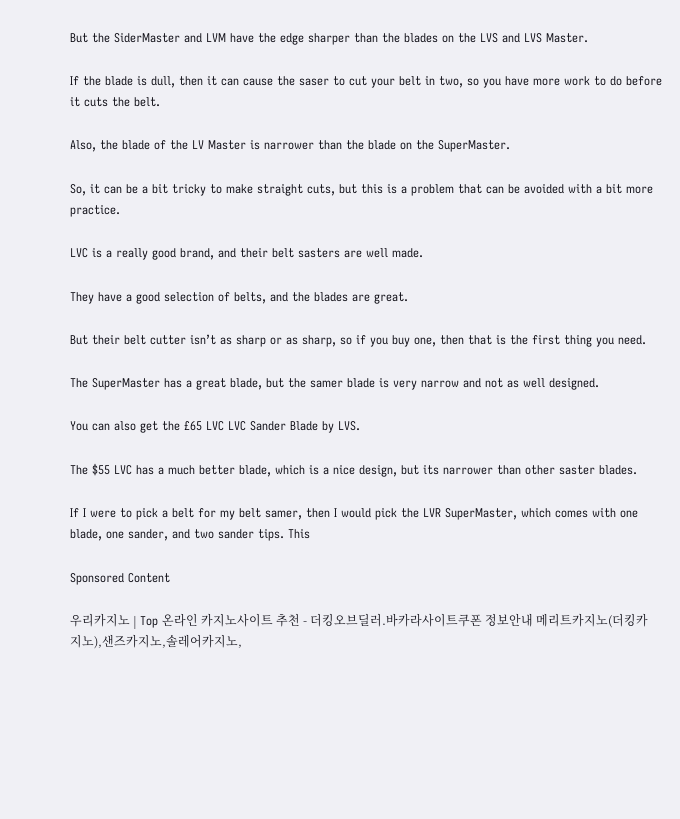But the SiderMaster and LVM have the edge sharper than the blades on the LVS and LVS Master.

If the blade is dull, then it can cause the saser to cut your belt in two, so you have more work to do before it cuts the belt.

Also, the blade of the LV Master is narrower than the blade on the SuperMaster.

So, it can be a bit tricky to make straight cuts, but this is a problem that can be avoided with a bit more practice.

LVC is a really good brand, and their belt sasters are well made.

They have a good selection of belts, and the blades are great.

But their belt cutter isn’t as sharp or as sharp, so if you buy one, then that is the first thing you need.

The SuperMaster has a great blade, but the samer blade is very narrow and not as well designed.

You can also get the £65 LVC LVC Sander Blade by LVS.

The $55 LVC has a much better blade, which is a nice design, but its narrower than other saster blades.

If I were to pick a belt for my belt samer, then I would pick the LVR SuperMaster, which comes with one blade, one sander, and two sander tips. This

Sponsored Content

우리카지노 | Top 온라인 카지노사이트 추천 - 더킹오브딜러.바카라사이트쿠폰 정보안내 메리트카지노(더킹카지노),샌즈카지노,솔레어카지노,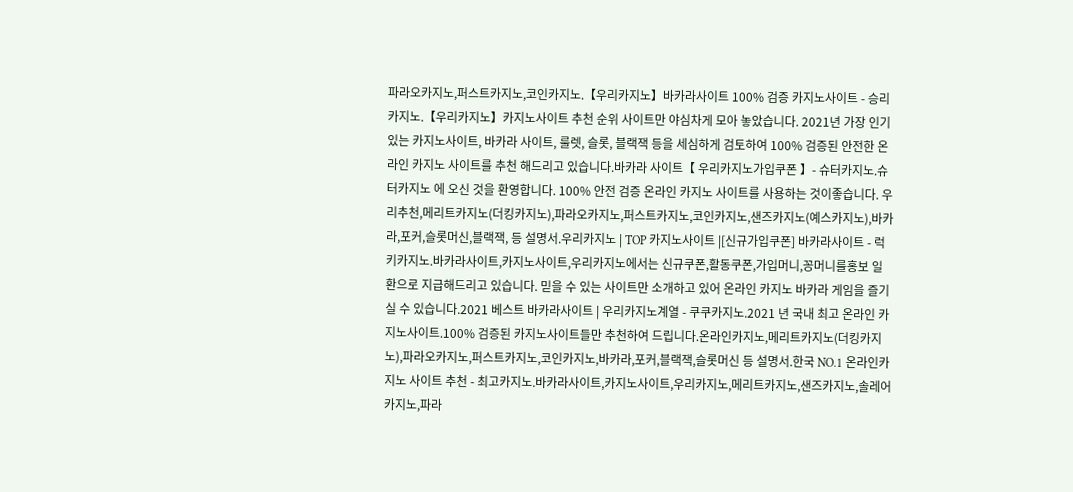파라오카지노,퍼스트카지노,코인카지노.【우리카지노】바카라사이트 100% 검증 카지노사이트 - 승리카지노.【우리카지노】카지노사이트 추천 순위 사이트만 야심차게 모아 놓았습니다. 2021년 가장 인기있는 카지노사이트, 바카라 사이트, 룰렛, 슬롯, 블랙잭 등을 세심하게 검토하여 100% 검증된 안전한 온라인 카지노 사이트를 추천 해드리고 있습니다.바카라 사이트【 우리카지노가입쿠폰 】- 슈터카지노.슈터카지노 에 오신 것을 환영합니다. 100% 안전 검증 온라인 카지노 사이트를 사용하는 것이좋습니다. 우리추천,메리트카지노(더킹카지노),파라오카지노,퍼스트카지노,코인카지노,샌즈카지노(예스카지노),바카라,포커,슬롯머신,블랙잭, 등 설명서.우리카지노 | TOP 카지노사이트 |[신규가입쿠폰] 바카라사이트 - 럭키카지노.바카라사이트,카지노사이트,우리카지노에서는 신규쿠폰,활동쿠폰,가입머니,꽁머니를홍보 일환으로 지급해드리고 있습니다. 믿을 수 있는 사이트만 소개하고 있어 온라인 카지노 바카라 게임을 즐기실 수 있습니다.2021 베스트 바카라사이트 | 우리카지노계열 - 쿠쿠카지노.2021 년 국내 최고 온라인 카지노사이트.100% 검증된 카지노사이트들만 추천하여 드립니다.온라인카지노,메리트카지노(더킹카지노),파라오카지노,퍼스트카지노,코인카지노,바카라,포커,블랙잭,슬롯머신 등 설명서.한국 NO.1 온라인카지노 사이트 추천 - 최고카지노.바카라사이트,카지노사이트,우리카지노,메리트카지노,샌즈카지노,솔레어카지노,파라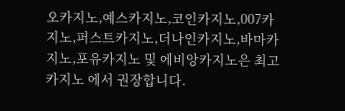오카지노,예스카지노,코인카지노,007카지노,퍼스트카지노,더나인카지노,바마카지노,포유카지노 및 에비앙카지노은 최고카지노 에서 권장합니다.